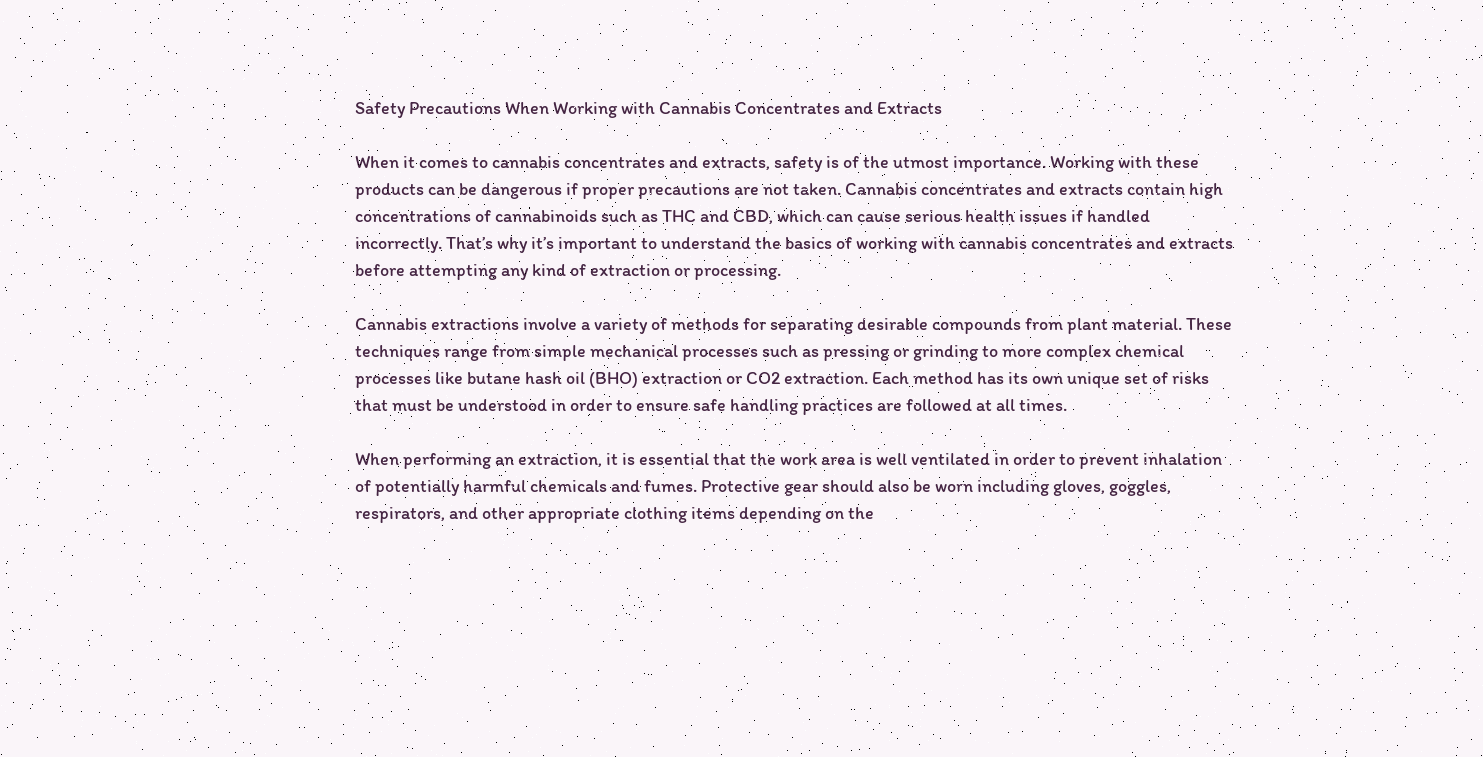Safety Precautions When Working with Cannabis Concentrates and Extracts

When it comes to cannabis concentrates and extracts, safety is of the utmost importance. Working with these products can be dangerous if proper precautions are not taken. Cannabis concentrates and extracts contain high concentrations of cannabinoids such as THC and CBD, which can cause serious health issues if handled incorrectly. That’s why it’s important to understand the basics of working with cannabis concentrates and extracts before attempting any kind of extraction or processing.

Cannabis extractions involve a variety of methods for separating desirable compounds from plant material. These techniques range from simple mechanical processes such as pressing or grinding to more complex chemical processes like butane hash oil (BHO) extraction or CO2 extraction. Each method has its own unique set of risks that must be understood in order to ensure safe handling practices are followed at all times.

When performing an extraction, it is essential that the work area is well ventilated in order to prevent inhalation of potentially harmful chemicals and fumes. Protective gear should also be worn including gloves, goggles, respirators, and other appropriate clothing items depending on the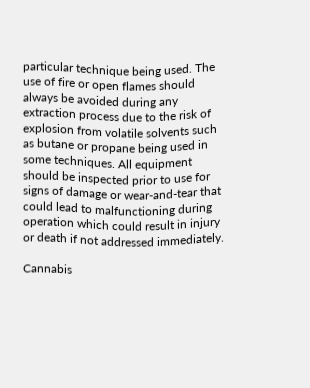particular technique being used. The use of fire or open flames should always be avoided during any extraction process due to the risk of explosion from volatile solvents such as butane or propane being used in some techniques. All equipment should be inspected prior to use for signs of damage or wear-and-tear that could lead to malfunctioning during operation which could result in injury or death if not addressed immediately.

Cannabis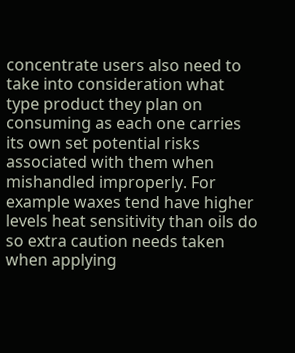concentrate users also need to take into consideration what type product they plan on consuming as each one carries its own set potential risks associated with them when mishandled improperly. For example waxes tend have higher levels heat sensitivity than oils do so extra caution needs taken when applying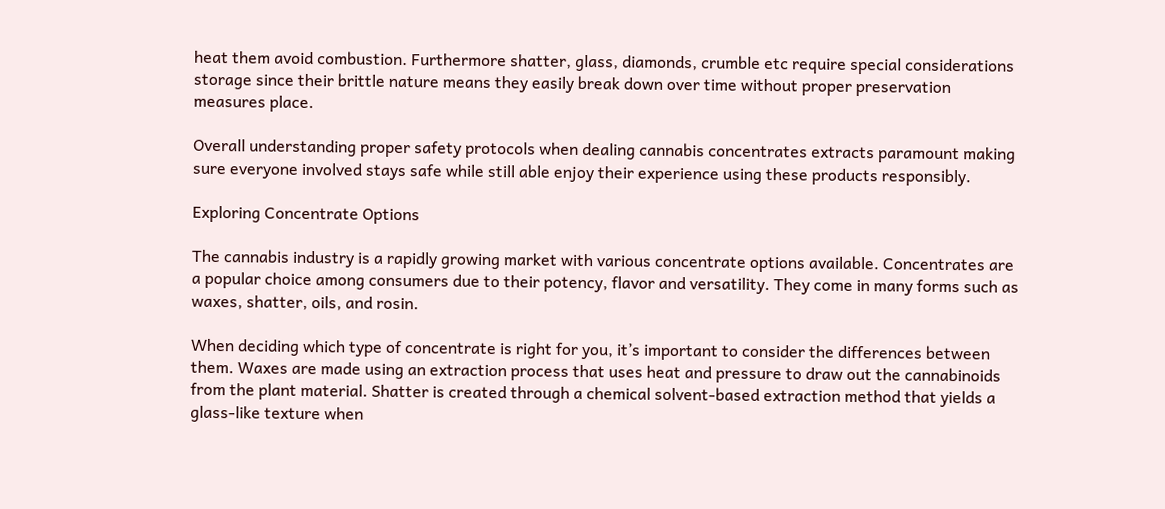heat them avoid combustion. Furthermore shatter, glass, diamonds, crumble etc require special considerations storage since their brittle nature means they easily break down over time without proper preservation measures place.

Overall understanding proper safety protocols when dealing cannabis concentrates extracts paramount making sure everyone involved stays safe while still able enjoy their experience using these products responsibly.

Exploring Concentrate Options

The cannabis industry is a rapidly growing market with various concentrate options available. Concentrates are a popular choice among consumers due to their potency, flavor and versatility. They come in many forms such as waxes, shatter, oils, and rosin.

When deciding which type of concentrate is right for you, it’s important to consider the differences between them. Waxes are made using an extraction process that uses heat and pressure to draw out the cannabinoids from the plant material. Shatter is created through a chemical solvent-based extraction method that yields a glass-like texture when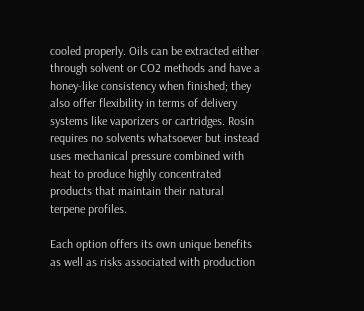cooled properly. Oils can be extracted either through solvent or CO2 methods and have a honey-like consistency when finished; they also offer flexibility in terms of delivery systems like vaporizers or cartridges. Rosin requires no solvents whatsoever but instead uses mechanical pressure combined with heat to produce highly concentrated products that maintain their natural terpene profiles.

Each option offers its own unique benefits as well as risks associated with production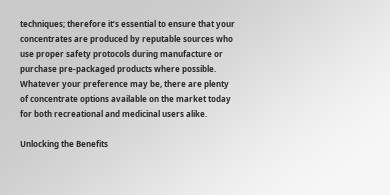techniques; therefore it’s essential to ensure that your concentrates are produced by reputable sources who use proper safety protocols during manufacture or purchase pre-packaged products where possible. Whatever your preference may be, there are plenty of concentrate options available on the market today for both recreational and medicinal users alike.

Unlocking the Benefits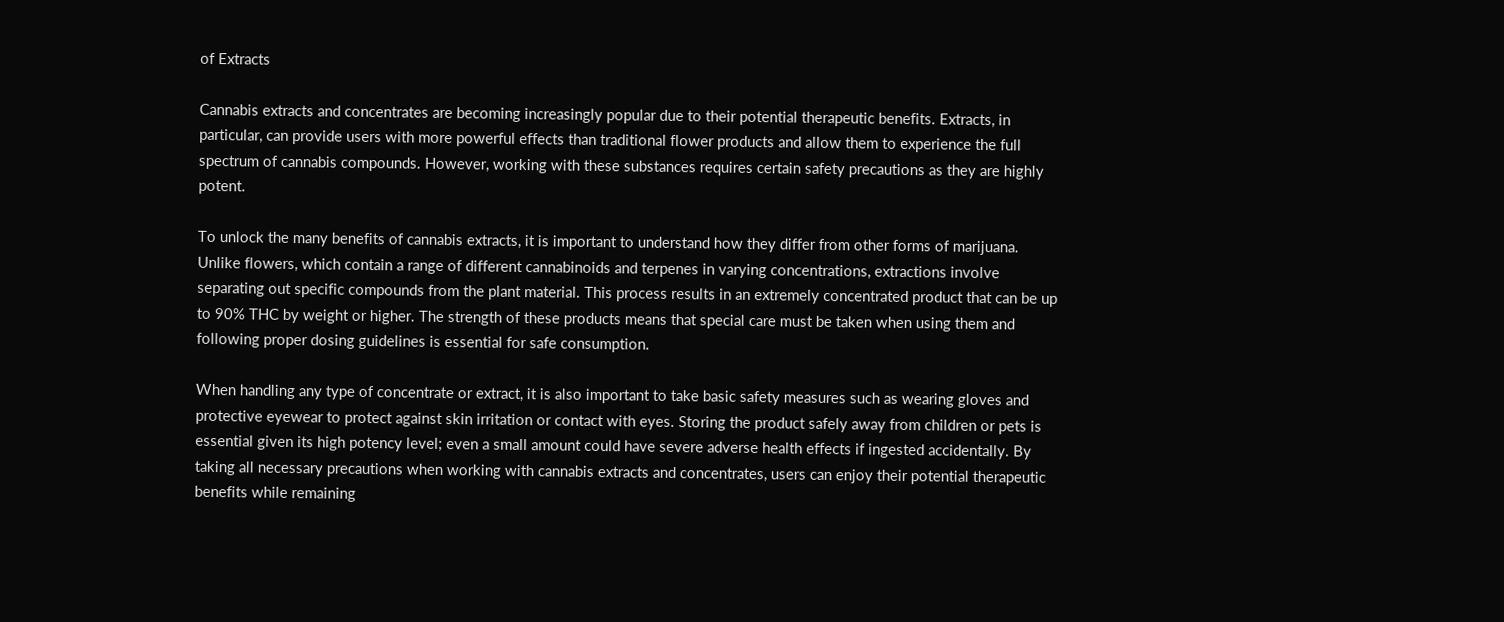of Extracts

Cannabis extracts and concentrates are becoming increasingly popular due to their potential therapeutic benefits. Extracts, in particular, can provide users with more powerful effects than traditional flower products and allow them to experience the full spectrum of cannabis compounds. However, working with these substances requires certain safety precautions as they are highly potent.

To unlock the many benefits of cannabis extracts, it is important to understand how they differ from other forms of marijuana. Unlike flowers, which contain a range of different cannabinoids and terpenes in varying concentrations, extractions involve separating out specific compounds from the plant material. This process results in an extremely concentrated product that can be up to 90% THC by weight or higher. The strength of these products means that special care must be taken when using them and following proper dosing guidelines is essential for safe consumption.

When handling any type of concentrate or extract, it is also important to take basic safety measures such as wearing gloves and protective eyewear to protect against skin irritation or contact with eyes. Storing the product safely away from children or pets is essential given its high potency level; even a small amount could have severe adverse health effects if ingested accidentally. By taking all necessary precautions when working with cannabis extracts and concentrates, users can enjoy their potential therapeutic benefits while remaining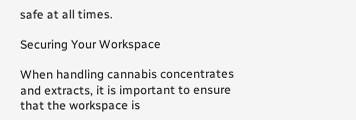safe at all times.

Securing Your Workspace

When handling cannabis concentrates and extracts, it is important to ensure that the workspace is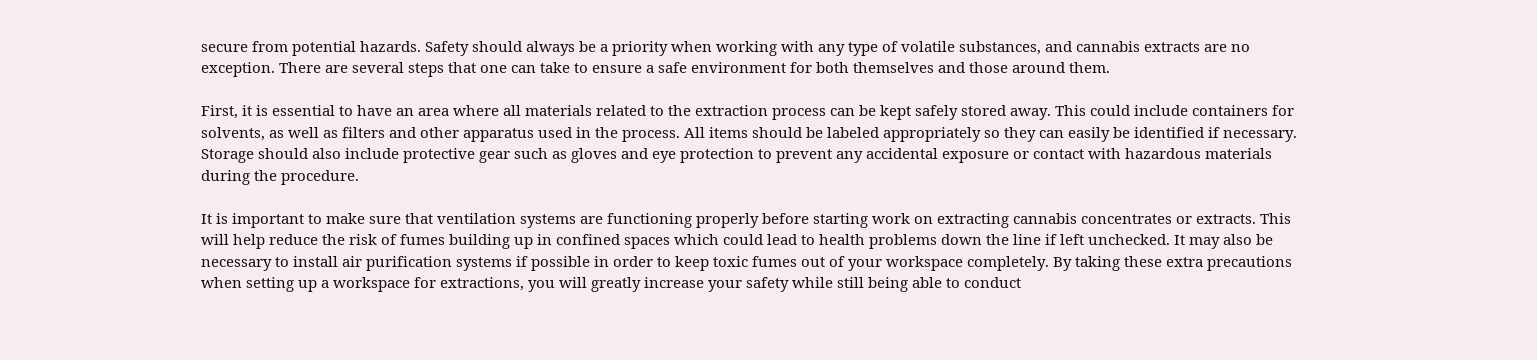secure from potential hazards. Safety should always be a priority when working with any type of volatile substances, and cannabis extracts are no exception. There are several steps that one can take to ensure a safe environment for both themselves and those around them.

First, it is essential to have an area where all materials related to the extraction process can be kept safely stored away. This could include containers for solvents, as well as filters and other apparatus used in the process. All items should be labeled appropriately so they can easily be identified if necessary. Storage should also include protective gear such as gloves and eye protection to prevent any accidental exposure or contact with hazardous materials during the procedure.

It is important to make sure that ventilation systems are functioning properly before starting work on extracting cannabis concentrates or extracts. This will help reduce the risk of fumes building up in confined spaces which could lead to health problems down the line if left unchecked. It may also be necessary to install air purification systems if possible in order to keep toxic fumes out of your workspace completely. By taking these extra precautions when setting up a workspace for extractions, you will greatly increase your safety while still being able to conduct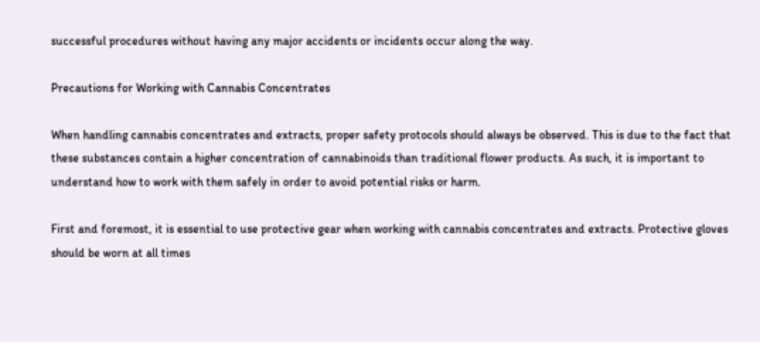successful procedures without having any major accidents or incidents occur along the way.

Precautions for Working with Cannabis Concentrates

When handling cannabis concentrates and extracts, proper safety protocols should always be observed. This is due to the fact that these substances contain a higher concentration of cannabinoids than traditional flower products. As such, it is important to understand how to work with them safely in order to avoid potential risks or harm.

First and foremost, it is essential to use protective gear when working with cannabis concentrates and extracts. Protective gloves should be worn at all times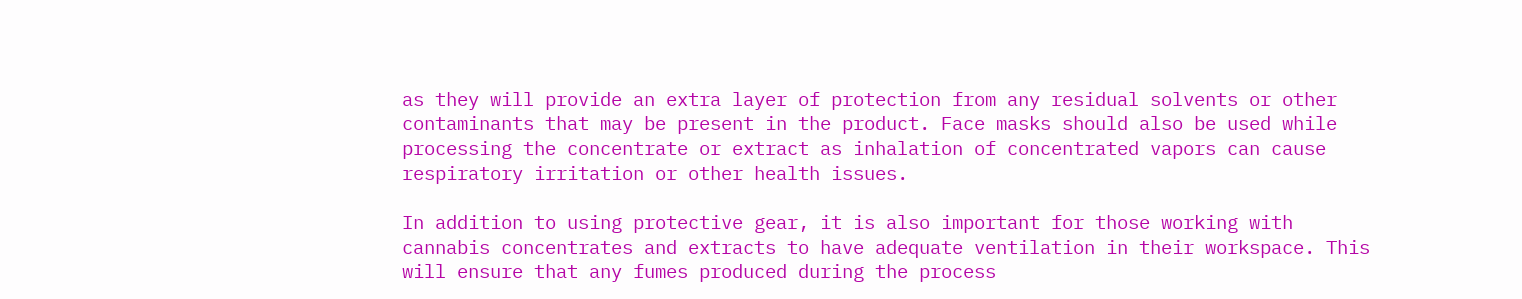as they will provide an extra layer of protection from any residual solvents or other contaminants that may be present in the product. Face masks should also be used while processing the concentrate or extract as inhalation of concentrated vapors can cause respiratory irritation or other health issues.

In addition to using protective gear, it is also important for those working with cannabis concentrates and extracts to have adequate ventilation in their workspace. This will ensure that any fumes produced during the process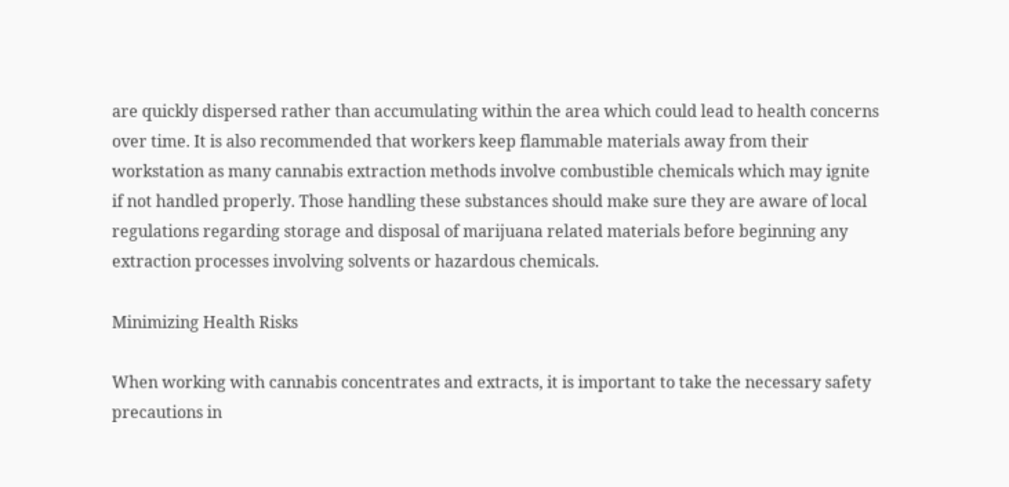are quickly dispersed rather than accumulating within the area which could lead to health concerns over time. It is also recommended that workers keep flammable materials away from their workstation as many cannabis extraction methods involve combustible chemicals which may ignite if not handled properly. Those handling these substances should make sure they are aware of local regulations regarding storage and disposal of marijuana related materials before beginning any extraction processes involving solvents or hazardous chemicals.

Minimizing Health Risks

When working with cannabis concentrates and extracts, it is important to take the necessary safety precautions in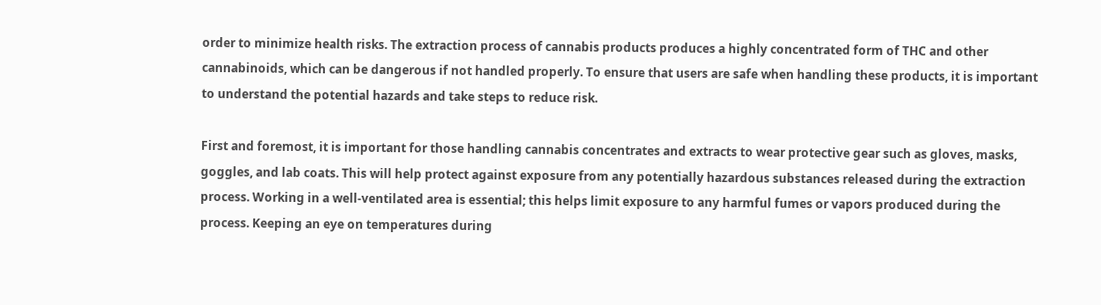order to minimize health risks. The extraction process of cannabis products produces a highly concentrated form of THC and other cannabinoids, which can be dangerous if not handled properly. To ensure that users are safe when handling these products, it is important to understand the potential hazards and take steps to reduce risk.

First and foremost, it is important for those handling cannabis concentrates and extracts to wear protective gear such as gloves, masks, goggles, and lab coats. This will help protect against exposure from any potentially hazardous substances released during the extraction process. Working in a well-ventilated area is essential; this helps limit exposure to any harmful fumes or vapors produced during the process. Keeping an eye on temperatures during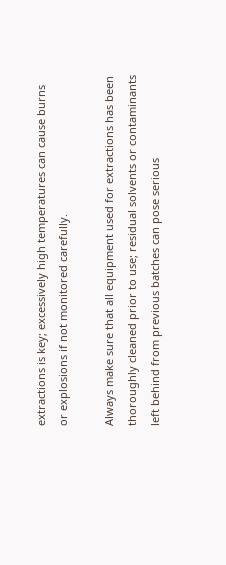extractions is key; excessively high temperatures can cause burns or explosions if not monitored carefully.

Always make sure that all equipment used for extractions has been thoroughly cleaned prior to use; residual solvents or contaminants left behind from previous batches can pose serious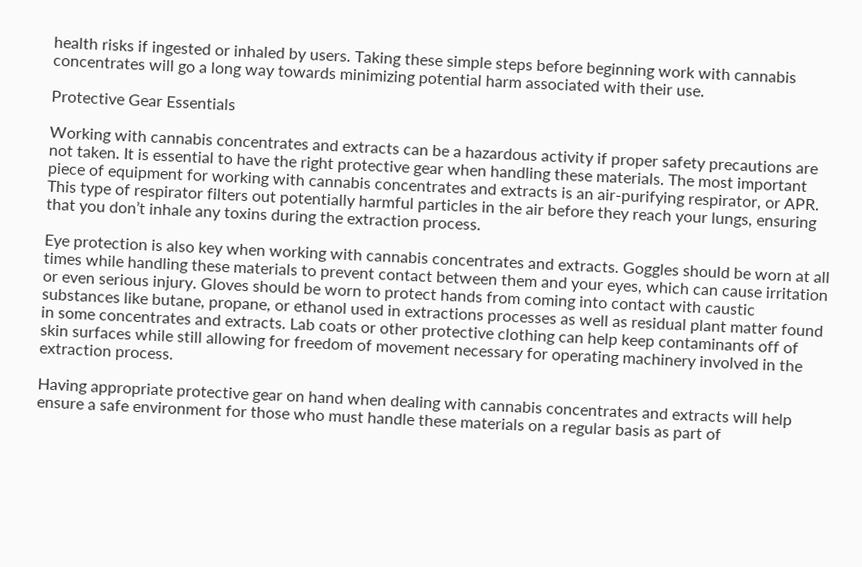health risks if ingested or inhaled by users. Taking these simple steps before beginning work with cannabis concentrates will go a long way towards minimizing potential harm associated with their use.

Protective Gear Essentials

Working with cannabis concentrates and extracts can be a hazardous activity if proper safety precautions are not taken. It is essential to have the right protective gear when handling these materials. The most important piece of equipment for working with cannabis concentrates and extracts is an air-purifying respirator, or APR. This type of respirator filters out potentially harmful particles in the air before they reach your lungs, ensuring that you don’t inhale any toxins during the extraction process.

Eye protection is also key when working with cannabis concentrates and extracts. Goggles should be worn at all times while handling these materials to prevent contact between them and your eyes, which can cause irritation or even serious injury. Gloves should be worn to protect hands from coming into contact with caustic substances like butane, propane, or ethanol used in extractions processes as well as residual plant matter found in some concentrates and extracts. Lab coats or other protective clothing can help keep contaminants off of skin surfaces while still allowing for freedom of movement necessary for operating machinery involved in the extraction process.

Having appropriate protective gear on hand when dealing with cannabis concentrates and extracts will help ensure a safe environment for those who must handle these materials on a regular basis as part of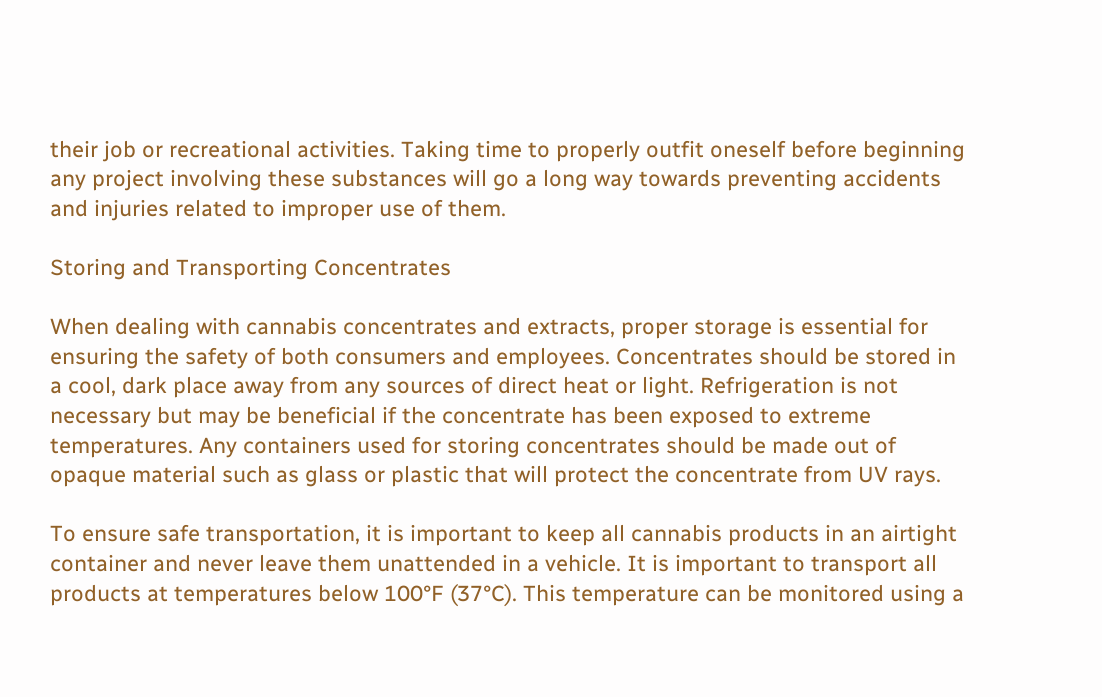their job or recreational activities. Taking time to properly outfit oneself before beginning any project involving these substances will go a long way towards preventing accidents and injuries related to improper use of them.

Storing and Transporting Concentrates

When dealing with cannabis concentrates and extracts, proper storage is essential for ensuring the safety of both consumers and employees. Concentrates should be stored in a cool, dark place away from any sources of direct heat or light. Refrigeration is not necessary but may be beneficial if the concentrate has been exposed to extreme temperatures. Any containers used for storing concentrates should be made out of opaque material such as glass or plastic that will protect the concentrate from UV rays.

To ensure safe transportation, it is important to keep all cannabis products in an airtight container and never leave them unattended in a vehicle. It is important to transport all products at temperatures below 100°F (37°C). This temperature can be monitored using a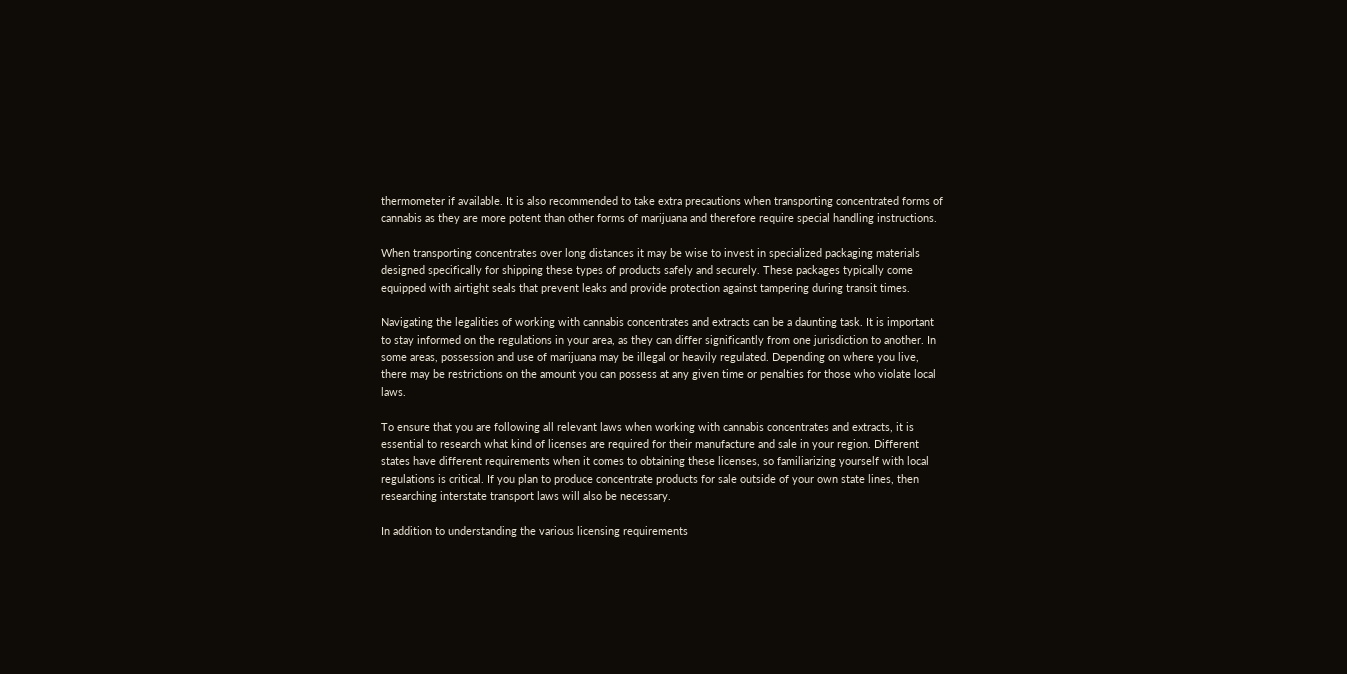thermometer if available. It is also recommended to take extra precautions when transporting concentrated forms of cannabis as they are more potent than other forms of marijuana and therefore require special handling instructions.

When transporting concentrates over long distances it may be wise to invest in specialized packaging materials designed specifically for shipping these types of products safely and securely. These packages typically come equipped with airtight seals that prevent leaks and provide protection against tampering during transit times.

Navigating the legalities of working with cannabis concentrates and extracts can be a daunting task. It is important to stay informed on the regulations in your area, as they can differ significantly from one jurisdiction to another. In some areas, possession and use of marijuana may be illegal or heavily regulated. Depending on where you live, there may be restrictions on the amount you can possess at any given time or penalties for those who violate local laws.

To ensure that you are following all relevant laws when working with cannabis concentrates and extracts, it is essential to research what kind of licenses are required for their manufacture and sale in your region. Different states have different requirements when it comes to obtaining these licenses, so familiarizing yourself with local regulations is critical. If you plan to produce concentrate products for sale outside of your own state lines, then researching interstate transport laws will also be necessary.

In addition to understanding the various licensing requirements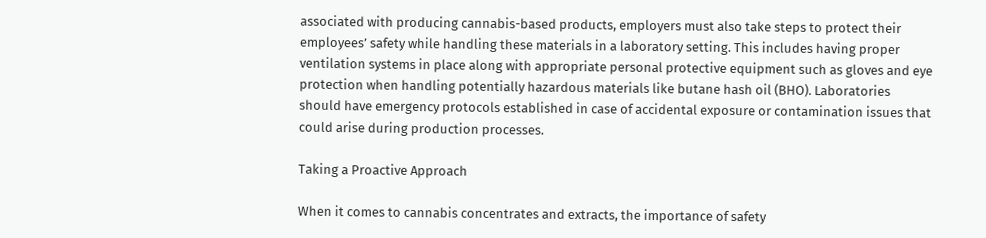associated with producing cannabis-based products, employers must also take steps to protect their employees’ safety while handling these materials in a laboratory setting. This includes having proper ventilation systems in place along with appropriate personal protective equipment such as gloves and eye protection when handling potentially hazardous materials like butane hash oil (BHO). Laboratories should have emergency protocols established in case of accidental exposure or contamination issues that could arise during production processes.

Taking a Proactive Approach

When it comes to cannabis concentrates and extracts, the importance of safety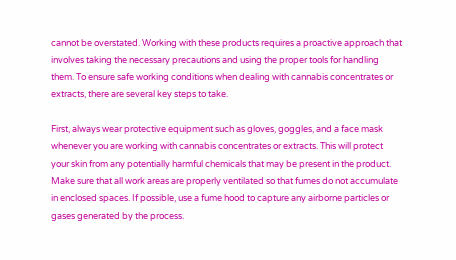cannot be overstated. Working with these products requires a proactive approach that involves taking the necessary precautions and using the proper tools for handling them. To ensure safe working conditions when dealing with cannabis concentrates or extracts, there are several key steps to take.

First, always wear protective equipment such as gloves, goggles, and a face mask whenever you are working with cannabis concentrates or extracts. This will protect your skin from any potentially harmful chemicals that may be present in the product. Make sure that all work areas are properly ventilated so that fumes do not accumulate in enclosed spaces. If possible, use a fume hood to capture any airborne particles or gases generated by the process.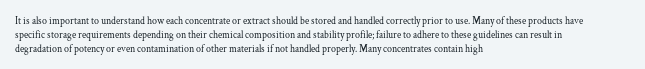It is also important to understand how each concentrate or extract should be stored and handled correctly prior to use. Many of these products have specific storage requirements depending on their chemical composition and stability profile; failure to adhere to these guidelines can result in degradation of potency or even contamination of other materials if not handled properly. Many concentrates contain high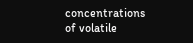concentrations of volatile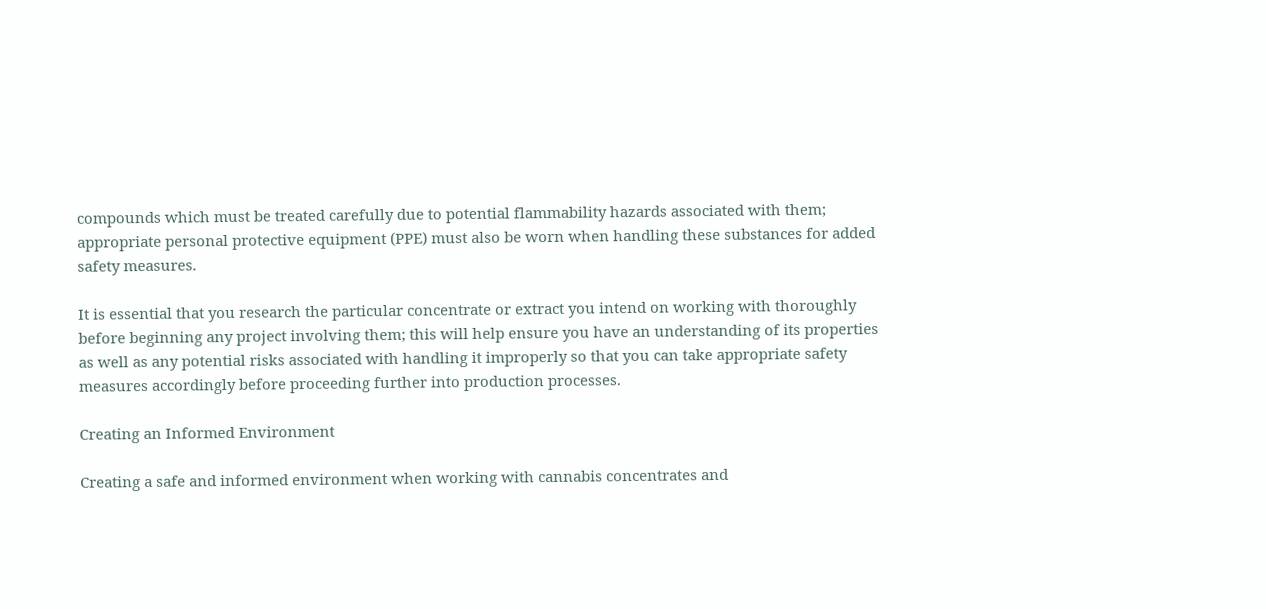compounds which must be treated carefully due to potential flammability hazards associated with them; appropriate personal protective equipment (PPE) must also be worn when handling these substances for added safety measures.

It is essential that you research the particular concentrate or extract you intend on working with thoroughly before beginning any project involving them; this will help ensure you have an understanding of its properties as well as any potential risks associated with handling it improperly so that you can take appropriate safety measures accordingly before proceeding further into production processes.

Creating an Informed Environment

Creating a safe and informed environment when working with cannabis concentrates and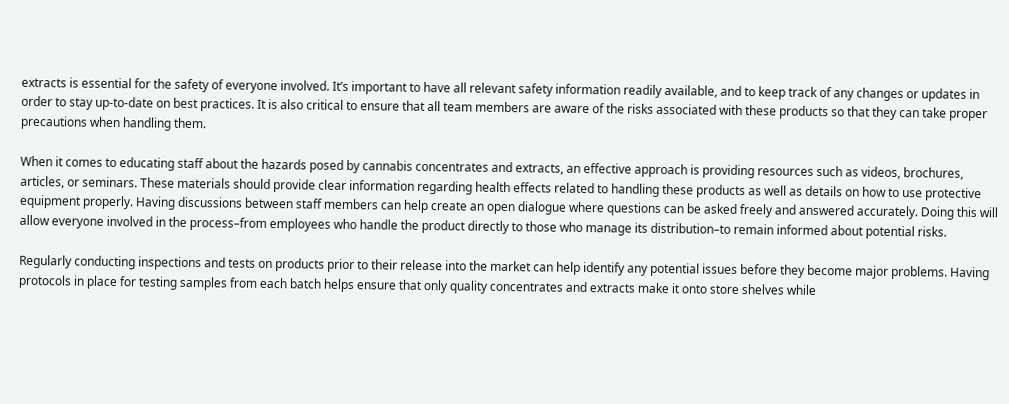extracts is essential for the safety of everyone involved. It’s important to have all relevant safety information readily available, and to keep track of any changes or updates in order to stay up-to-date on best practices. It is also critical to ensure that all team members are aware of the risks associated with these products so that they can take proper precautions when handling them.

When it comes to educating staff about the hazards posed by cannabis concentrates and extracts, an effective approach is providing resources such as videos, brochures, articles, or seminars. These materials should provide clear information regarding health effects related to handling these products as well as details on how to use protective equipment properly. Having discussions between staff members can help create an open dialogue where questions can be asked freely and answered accurately. Doing this will allow everyone involved in the process–from employees who handle the product directly to those who manage its distribution–to remain informed about potential risks.

Regularly conducting inspections and tests on products prior to their release into the market can help identify any potential issues before they become major problems. Having protocols in place for testing samples from each batch helps ensure that only quality concentrates and extracts make it onto store shelves while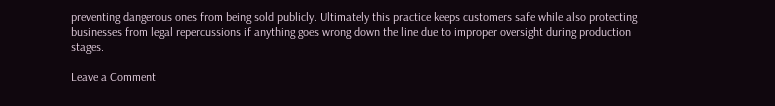preventing dangerous ones from being sold publicly. Ultimately this practice keeps customers safe while also protecting businesses from legal repercussions if anything goes wrong down the line due to improper oversight during production stages.

Leave a Comment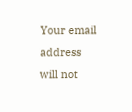Your email address will not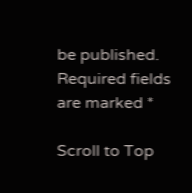be published. Required fields are marked *

Scroll to Top